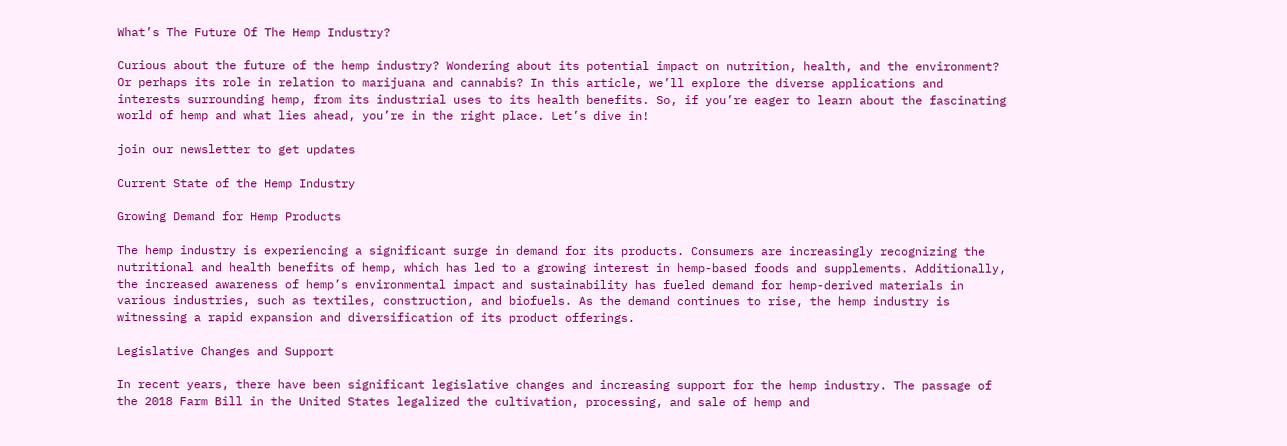What’s The Future Of The Hemp Industry?

Curious about the future of the hemp industry? Wondering about its potential impact on nutrition, health, and the environment? Or perhaps its role in relation to marijuana and cannabis? In this article, we’ll explore the diverse applications and interests surrounding hemp, from its industrial uses to its health benefits. So, if you’re eager to learn about the fascinating world of hemp and what lies ahead, you’re in the right place. Let’s dive in!

join our newsletter to get updates

Current State of the Hemp Industry

Growing Demand for Hemp Products

The hemp industry is experiencing a significant surge in demand for its products. Consumers are increasingly recognizing the nutritional and health benefits of hemp, which has led to a growing interest in hemp-based foods and supplements. Additionally, the increased awareness of hemp’s environmental impact and sustainability has fueled demand for hemp-derived materials in various industries, such as textiles, construction, and biofuels. As the demand continues to rise, the hemp industry is witnessing a rapid expansion and diversification of its product offerings.

Legislative Changes and Support

In recent years, there have been significant legislative changes and increasing support for the hemp industry. The passage of the 2018 Farm Bill in the United States legalized the cultivation, processing, and sale of hemp and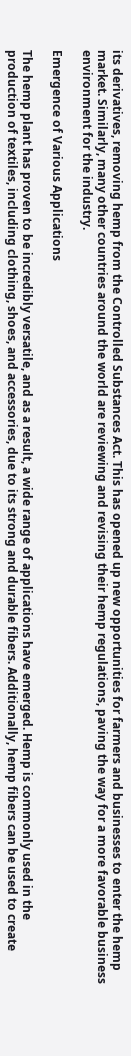its derivatives, removing hemp from the Controlled Substances Act. This has opened up new opportunities for farmers and businesses to enter the hemp market. Similarly, many other countries around the world are reviewing and revising their hemp regulations, paving the way for a more favorable business environment for the industry.

Emergence of Various Applications

The hemp plant has proven to be incredibly versatile, and as a result, a wide range of applications have emerged. Hemp is commonly used in the production of textiles, including clothing, shoes, and accessories, due to its strong and durable fibers. Additionally, hemp fibers can be used to create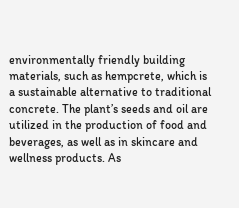environmentally friendly building materials, such as hempcrete, which is a sustainable alternative to traditional concrete. The plant’s seeds and oil are utilized in the production of food and beverages, as well as in skincare and wellness products. As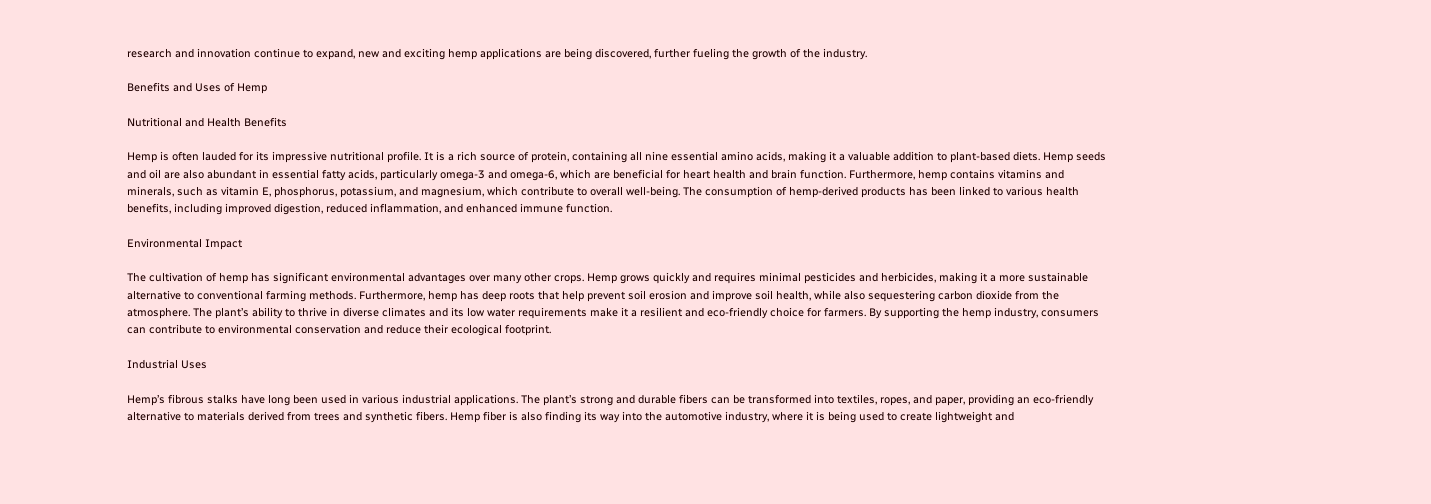research and innovation continue to expand, new and exciting hemp applications are being discovered, further fueling the growth of the industry.

Benefits and Uses of Hemp

Nutritional and Health Benefits

Hemp is often lauded for its impressive nutritional profile. It is a rich source of protein, containing all nine essential amino acids, making it a valuable addition to plant-based diets. Hemp seeds and oil are also abundant in essential fatty acids, particularly omega-3 and omega-6, which are beneficial for heart health and brain function. Furthermore, hemp contains vitamins and minerals, such as vitamin E, phosphorus, potassium, and magnesium, which contribute to overall well-being. The consumption of hemp-derived products has been linked to various health benefits, including improved digestion, reduced inflammation, and enhanced immune function.

Environmental Impact

The cultivation of hemp has significant environmental advantages over many other crops. Hemp grows quickly and requires minimal pesticides and herbicides, making it a more sustainable alternative to conventional farming methods. Furthermore, hemp has deep roots that help prevent soil erosion and improve soil health, while also sequestering carbon dioxide from the atmosphere. The plant’s ability to thrive in diverse climates and its low water requirements make it a resilient and eco-friendly choice for farmers. By supporting the hemp industry, consumers can contribute to environmental conservation and reduce their ecological footprint.

Industrial Uses

Hemp’s fibrous stalks have long been used in various industrial applications. The plant’s strong and durable fibers can be transformed into textiles, ropes, and paper, providing an eco-friendly alternative to materials derived from trees and synthetic fibers. Hemp fiber is also finding its way into the automotive industry, where it is being used to create lightweight and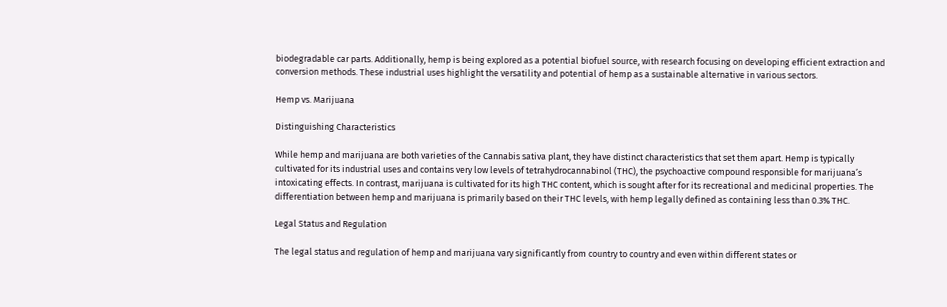biodegradable car parts. Additionally, hemp is being explored as a potential biofuel source, with research focusing on developing efficient extraction and conversion methods. These industrial uses highlight the versatility and potential of hemp as a sustainable alternative in various sectors.

Hemp vs. Marijuana

Distinguishing Characteristics

While hemp and marijuana are both varieties of the Cannabis sativa plant, they have distinct characteristics that set them apart. Hemp is typically cultivated for its industrial uses and contains very low levels of tetrahydrocannabinol (THC), the psychoactive compound responsible for marijuana’s intoxicating effects. In contrast, marijuana is cultivated for its high THC content, which is sought after for its recreational and medicinal properties. The differentiation between hemp and marijuana is primarily based on their THC levels, with hemp legally defined as containing less than 0.3% THC.

Legal Status and Regulation

The legal status and regulation of hemp and marijuana vary significantly from country to country and even within different states or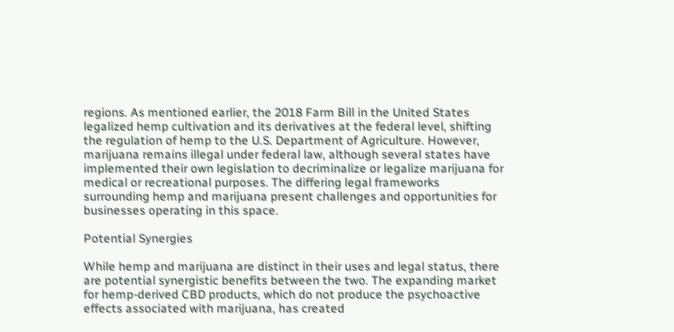regions. As mentioned earlier, the 2018 Farm Bill in the United States legalized hemp cultivation and its derivatives at the federal level, shifting the regulation of hemp to the U.S. Department of Agriculture. However, marijuana remains illegal under federal law, although several states have implemented their own legislation to decriminalize or legalize marijuana for medical or recreational purposes. The differing legal frameworks surrounding hemp and marijuana present challenges and opportunities for businesses operating in this space.

Potential Synergies

While hemp and marijuana are distinct in their uses and legal status, there are potential synergistic benefits between the two. The expanding market for hemp-derived CBD products, which do not produce the psychoactive effects associated with marijuana, has created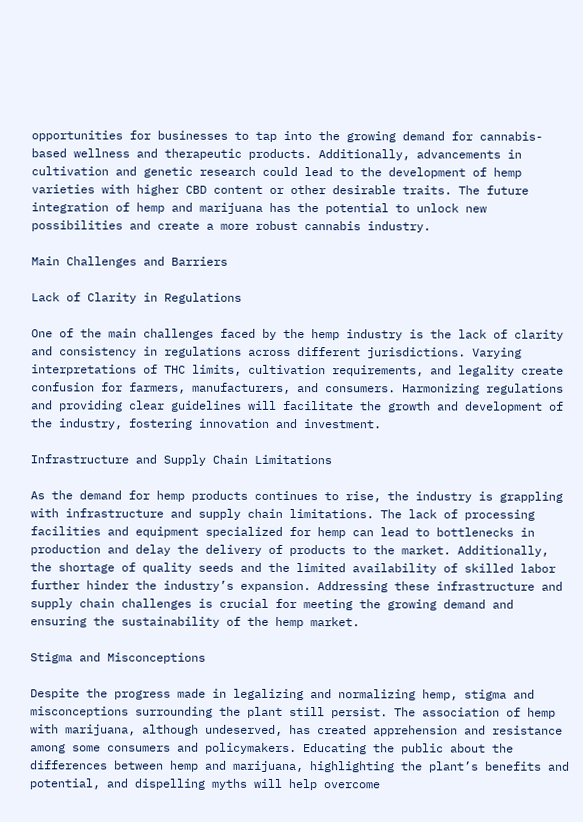opportunities for businesses to tap into the growing demand for cannabis-based wellness and therapeutic products. Additionally, advancements in cultivation and genetic research could lead to the development of hemp varieties with higher CBD content or other desirable traits. The future integration of hemp and marijuana has the potential to unlock new possibilities and create a more robust cannabis industry.

Main Challenges and Barriers

Lack of Clarity in Regulations

One of the main challenges faced by the hemp industry is the lack of clarity and consistency in regulations across different jurisdictions. Varying interpretations of THC limits, cultivation requirements, and legality create confusion for farmers, manufacturers, and consumers. Harmonizing regulations and providing clear guidelines will facilitate the growth and development of the industry, fostering innovation and investment.

Infrastructure and Supply Chain Limitations

As the demand for hemp products continues to rise, the industry is grappling with infrastructure and supply chain limitations. The lack of processing facilities and equipment specialized for hemp can lead to bottlenecks in production and delay the delivery of products to the market. Additionally, the shortage of quality seeds and the limited availability of skilled labor further hinder the industry’s expansion. Addressing these infrastructure and supply chain challenges is crucial for meeting the growing demand and ensuring the sustainability of the hemp market.

Stigma and Misconceptions

Despite the progress made in legalizing and normalizing hemp, stigma and misconceptions surrounding the plant still persist. The association of hemp with marijuana, although undeserved, has created apprehension and resistance among some consumers and policymakers. Educating the public about the differences between hemp and marijuana, highlighting the plant’s benefits and potential, and dispelling myths will help overcome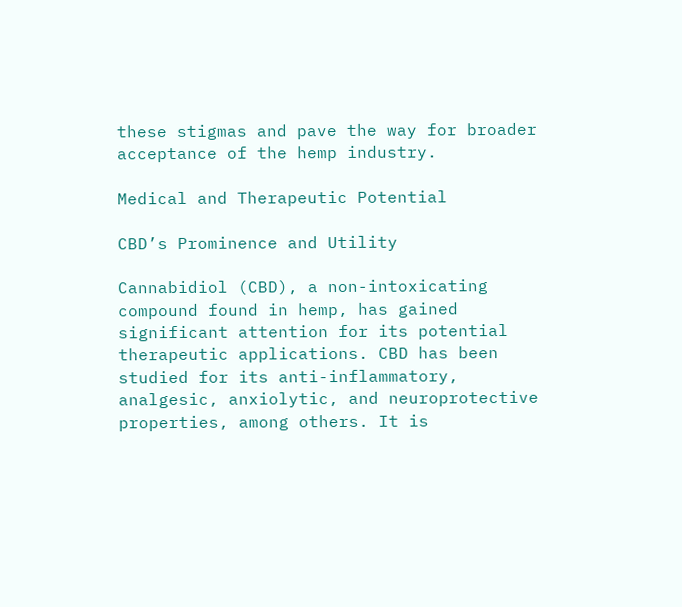these stigmas and pave the way for broader acceptance of the hemp industry.

Medical and Therapeutic Potential

CBD’s Prominence and Utility

Cannabidiol (CBD), a non-intoxicating compound found in hemp, has gained significant attention for its potential therapeutic applications. CBD has been studied for its anti-inflammatory, analgesic, anxiolytic, and neuroprotective properties, among others. It is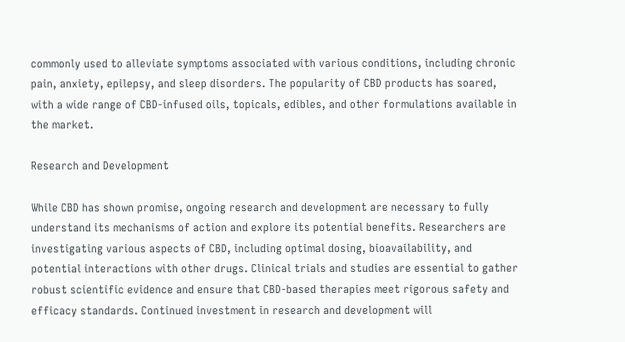commonly used to alleviate symptoms associated with various conditions, including chronic pain, anxiety, epilepsy, and sleep disorders. The popularity of CBD products has soared, with a wide range of CBD-infused oils, topicals, edibles, and other formulations available in the market.

Research and Development

While CBD has shown promise, ongoing research and development are necessary to fully understand its mechanisms of action and explore its potential benefits. Researchers are investigating various aspects of CBD, including optimal dosing, bioavailability, and potential interactions with other drugs. Clinical trials and studies are essential to gather robust scientific evidence and ensure that CBD-based therapies meet rigorous safety and efficacy standards. Continued investment in research and development will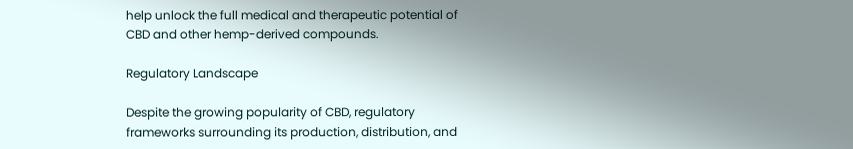help unlock the full medical and therapeutic potential of CBD and other hemp-derived compounds.

Regulatory Landscape

Despite the growing popularity of CBD, regulatory frameworks surrounding its production, distribution, and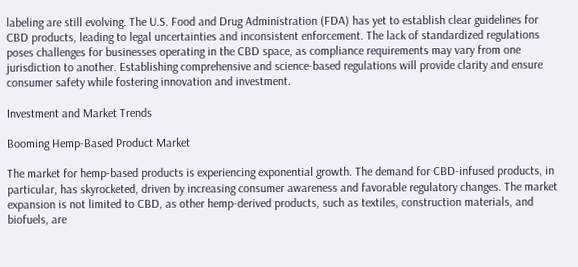labeling are still evolving. The U.S. Food and Drug Administration (FDA) has yet to establish clear guidelines for CBD products, leading to legal uncertainties and inconsistent enforcement. The lack of standardized regulations poses challenges for businesses operating in the CBD space, as compliance requirements may vary from one jurisdiction to another. Establishing comprehensive and science-based regulations will provide clarity and ensure consumer safety while fostering innovation and investment.

Investment and Market Trends

Booming Hemp-Based Product Market

The market for hemp-based products is experiencing exponential growth. The demand for CBD-infused products, in particular, has skyrocketed, driven by increasing consumer awareness and favorable regulatory changes. The market expansion is not limited to CBD, as other hemp-derived products, such as textiles, construction materials, and biofuels, are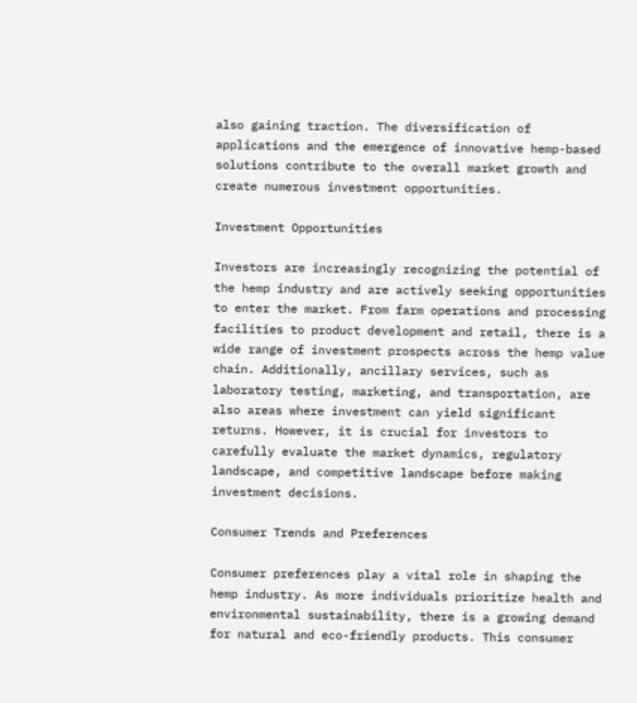also gaining traction. The diversification of applications and the emergence of innovative hemp-based solutions contribute to the overall market growth and create numerous investment opportunities.

Investment Opportunities

Investors are increasingly recognizing the potential of the hemp industry and are actively seeking opportunities to enter the market. From farm operations and processing facilities to product development and retail, there is a wide range of investment prospects across the hemp value chain. Additionally, ancillary services, such as laboratory testing, marketing, and transportation, are also areas where investment can yield significant returns. However, it is crucial for investors to carefully evaluate the market dynamics, regulatory landscape, and competitive landscape before making investment decisions.

Consumer Trends and Preferences

Consumer preferences play a vital role in shaping the hemp industry. As more individuals prioritize health and environmental sustainability, there is a growing demand for natural and eco-friendly products. This consumer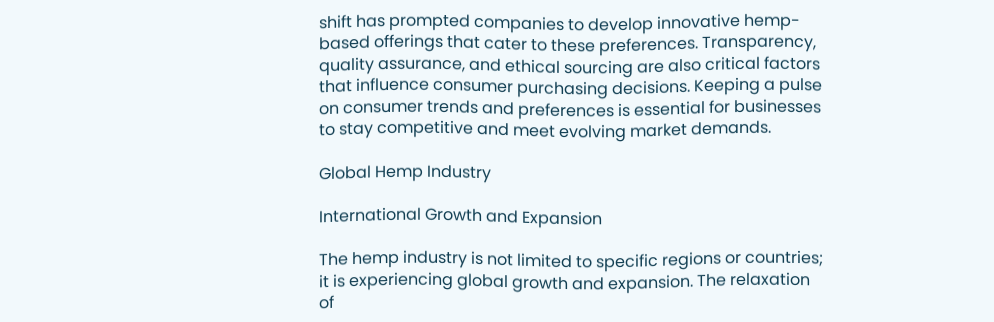shift has prompted companies to develop innovative hemp-based offerings that cater to these preferences. Transparency, quality assurance, and ethical sourcing are also critical factors that influence consumer purchasing decisions. Keeping a pulse on consumer trends and preferences is essential for businesses to stay competitive and meet evolving market demands.

Global Hemp Industry

International Growth and Expansion

The hemp industry is not limited to specific regions or countries; it is experiencing global growth and expansion. The relaxation of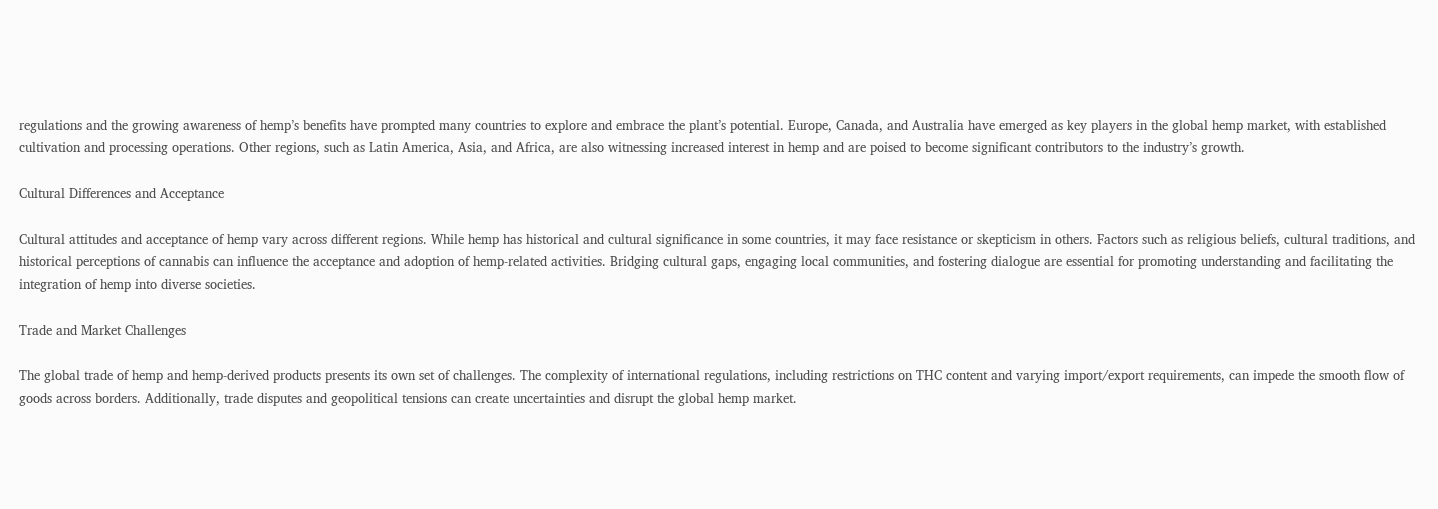regulations and the growing awareness of hemp’s benefits have prompted many countries to explore and embrace the plant’s potential. Europe, Canada, and Australia have emerged as key players in the global hemp market, with established cultivation and processing operations. Other regions, such as Latin America, Asia, and Africa, are also witnessing increased interest in hemp and are poised to become significant contributors to the industry’s growth.

Cultural Differences and Acceptance

Cultural attitudes and acceptance of hemp vary across different regions. While hemp has historical and cultural significance in some countries, it may face resistance or skepticism in others. Factors such as religious beliefs, cultural traditions, and historical perceptions of cannabis can influence the acceptance and adoption of hemp-related activities. Bridging cultural gaps, engaging local communities, and fostering dialogue are essential for promoting understanding and facilitating the integration of hemp into diverse societies.

Trade and Market Challenges

The global trade of hemp and hemp-derived products presents its own set of challenges. The complexity of international regulations, including restrictions on THC content and varying import/export requirements, can impede the smooth flow of goods across borders. Additionally, trade disputes and geopolitical tensions can create uncertainties and disrupt the global hemp market.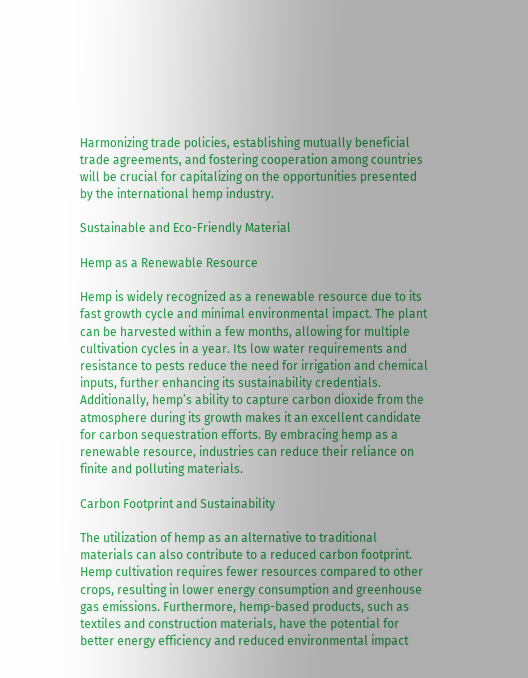Harmonizing trade policies, establishing mutually beneficial trade agreements, and fostering cooperation among countries will be crucial for capitalizing on the opportunities presented by the international hemp industry.

Sustainable and Eco-Friendly Material

Hemp as a Renewable Resource

Hemp is widely recognized as a renewable resource due to its fast growth cycle and minimal environmental impact. The plant can be harvested within a few months, allowing for multiple cultivation cycles in a year. Its low water requirements and resistance to pests reduce the need for irrigation and chemical inputs, further enhancing its sustainability credentials. Additionally, hemp’s ability to capture carbon dioxide from the atmosphere during its growth makes it an excellent candidate for carbon sequestration efforts. By embracing hemp as a renewable resource, industries can reduce their reliance on finite and polluting materials.

Carbon Footprint and Sustainability

The utilization of hemp as an alternative to traditional materials can also contribute to a reduced carbon footprint. Hemp cultivation requires fewer resources compared to other crops, resulting in lower energy consumption and greenhouse gas emissions. Furthermore, hemp-based products, such as textiles and construction materials, have the potential for better energy efficiency and reduced environmental impact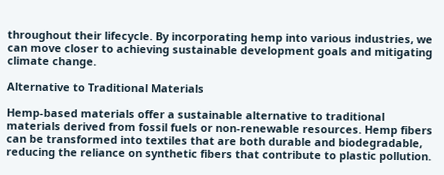throughout their lifecycle. By incorporating hemp into various industries, we can move closer to achieving sustainable development goals and mitigating climate change.

Alternative to Traditional Materials

Hemp-based materials offer a sustainable alternative to traditional materials derived from fossil fuels or non-renewable resources. Hemp fibers can be transformed into textiles that are both durable and biodegradable, reducing the reliance on synthetic fibers that contribute to plastic pollution.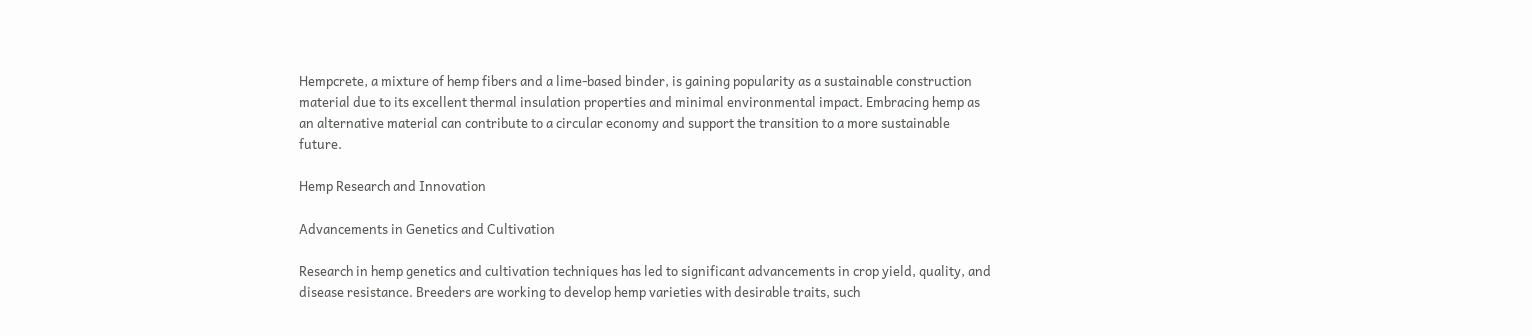Hempcrete, a mixture of hemp fibers and a lime-based binder, is gaining popularity as a sustainable construction material due to its excellent thermal insulation properties and minimal environmental impact. Embracing hemp as an alternative material can contribute to a circular economy and support the transition to a more sustainable future.

Hemp Research and Innovation

Advancements in Genetics and Cultivation

Research in hemp genetics and cultivation techniques has led to significant advancements in crop yield, quality, and disease resistance. Breeders are working to develop hemp varieties with desirable traits, such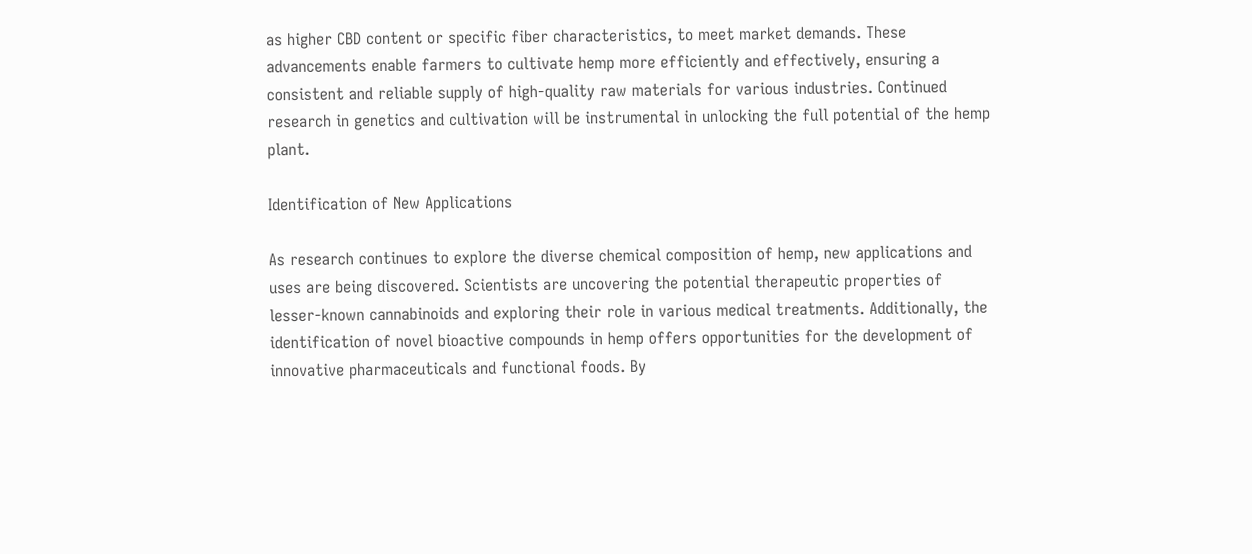as higher CBD content or specific fiber characteristics, to meet market demands. These advancements enable farmers to cultivate hemp more efficiently and effectively, ensuring a consistent and reliable supply of high-quality raw materials for various industries. Continued research in genetics and cultivation will be instrumental in unlocking the full potential of the hemp plant.

Identification of New Applications

As research continues to explore the diverse chemical composition of hemp, new applications and uses are being discovered. Scientists are uncovering the potential therapeutic properties of lesser-known cannabinoids and exploring their role in various medical treatments. Additionally, the identification of novel bioactive compounds in hemp offers opportunities for the development of innovative pharmaceuticals and functional foods. By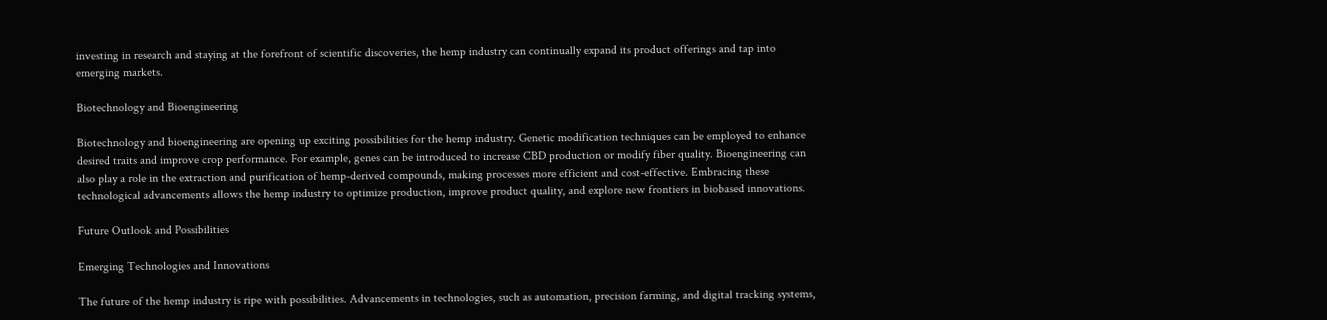investing in research and staying at the forefront of scientific discoveries, the hemp industry can continually expand its product offerings and tap into emerging markets.

Biotechnology and Bioengineering

Biotechnology and bioengineering are opening up exciting possibilities for the hemp industry. Genetic modification techniques can be employed to enhance desired traits and improve crop performance. For example, genes can be introduced to increase CBD production or modify fiber quality. Bioengineering can also play a role in the extraction and purification of hemp-derived compounds, making processes more efficient and cost-effective. Embracing these technological advancements allows the hemp industry to optimize production, improve product quality, and explore new frontiers in biobased innovations.

Future Outlook and Possibilities

Emerging Technologies and Innovations

The future of the hemp industry is ripe with possibilities. Advancements in technologies, such as automation, precision farming, and digital tracking systems,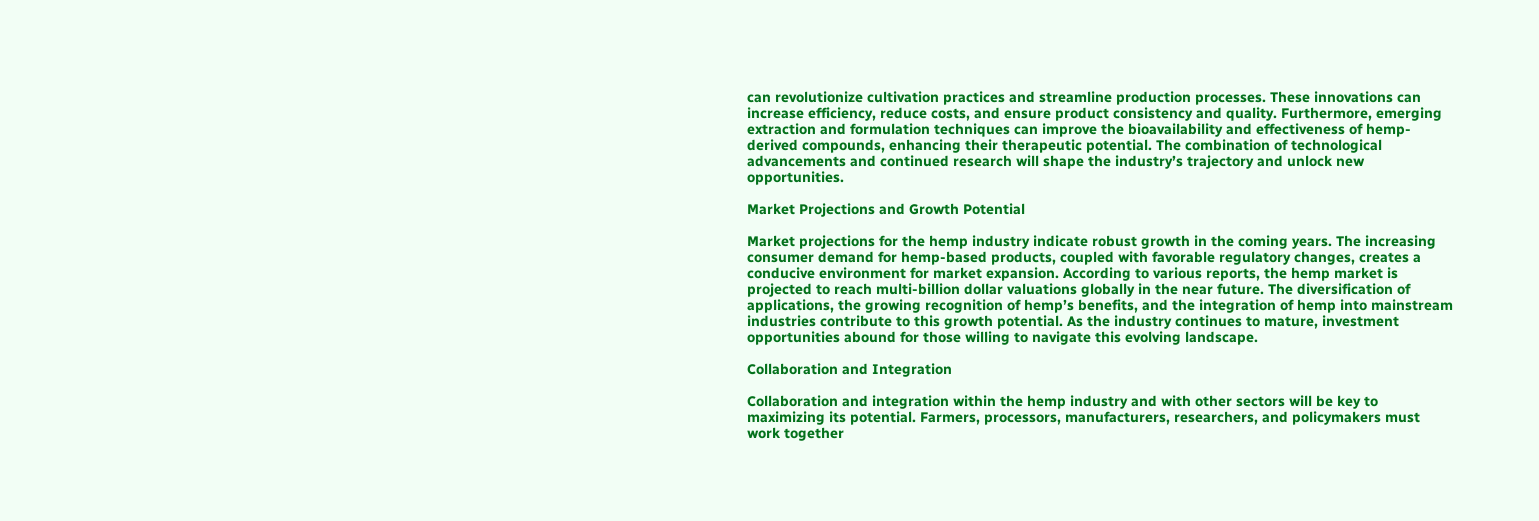can revolutionize cultivation practices and streamline production processes. These innovations can increase efficiency, reduce costs, and ensure product consistency and quality. Furthermore, emerging extraction and formulation techniques can improve the bioavailability and effectiveness of hemp-derived compounds, enhancing their therapeutic potential. The combination of technological advancements and continued research will shape the industry’s trajectory and unlock new opportunities.

Market Projections and Growth Potential

Market projections for the hemp industry indicate robust growth in the coming years. The increasing consumer demand for hemp-based products, coupled with favorable regulatory changes, creates a conducive environment for market expansion. According to various reports, the hemp market is projected to reach multi-billion dollar valuations globally in the near future. The diversification of applications, the growing recognition of hemp’s benefits, and the integration of hemp into mainstream industries contribute to this growth potential. As the industry continues to mature, investment opportunities abound for those willing to navigate this evolving landscape.

Collaboration and Integration

Collaboration and integration within the hemp industry and with other sectors will be key to maximizing its potential. Farmers, processors, manufacturers, researchers, and policymakers must work together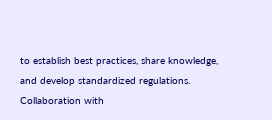to establish best practices, share knowledge, and develop standardized regulations. Collaboration with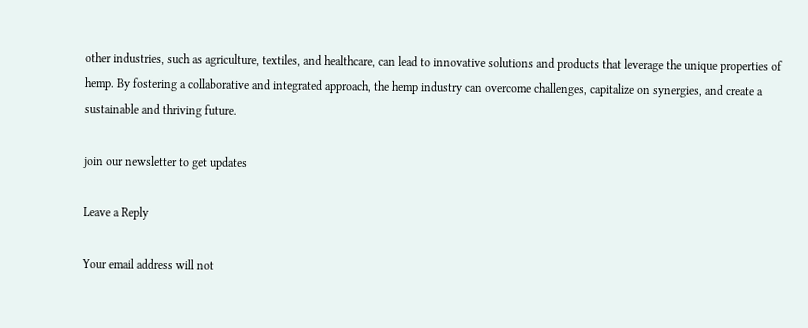other industries, such as agriculture, textiles, and healthcare, can lead to innovative solutions and products that leverage the unique properties of hemp. By fostering a collaborative and integrated approach, the hemp industry can overcome challenges, capitalize on synergies, and create a sustainable and thriving future.

join our newsletter to get updates

Leave a Reply

Your email address will not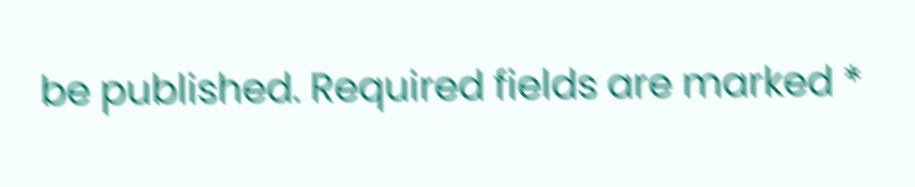be published. Required fields are marked *